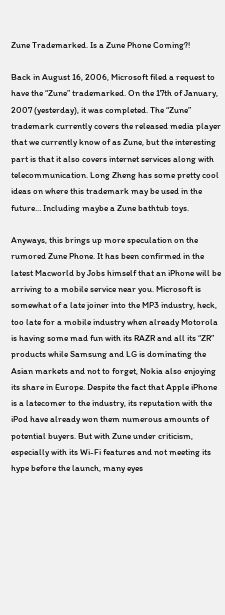Zune Trademarked. Is a Zune Phone Coming?!

Back in August 16, 2006, Microsoft filed a request to have the “Zune” trademarked. On the 17th of January, 2007 (yesterday), it was completed. The “Zune” trademark currently covers the released media player that we currently know of as Zune, but the interesting part is that it also covers internet services along with telecommunication. Long Zheng has some pretty cool ideas on where this trademark may be used in the future… Including maybe a Zune bathtub toys.

Anyways, this brings up more speculation on the rumored Zune Phone. It has been confirmed in the latest Macworld by Jobs himself that an iPhone will be arriving to a mobile service near you. Microsoft is somewhat of a late joiner into the MP3 industry, heck, too late for a mobile industry when already Motorola is having some mad fun with its RAZR and all its “ZR” products while Samsung and LG is dominating the Asian markets and not to forget, Nokia also enjoying its share in Europe. Despite the fact that Apple iPhone is a latecomer to the industry, its reputation with the iPod have already won them numerous amounts of potential buyers. But with Zune under criticism, especially with its Wi-Fi features and not meeting its hype before the launch, many eyes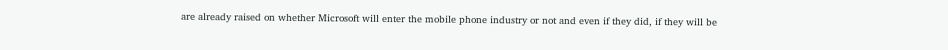are already raised on whether Microsoft will enter the mobile phone industry or not and even if they did, if they will be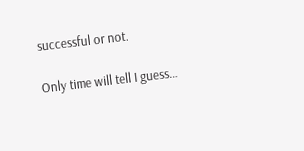successful or not.

Only time will tell I guess…